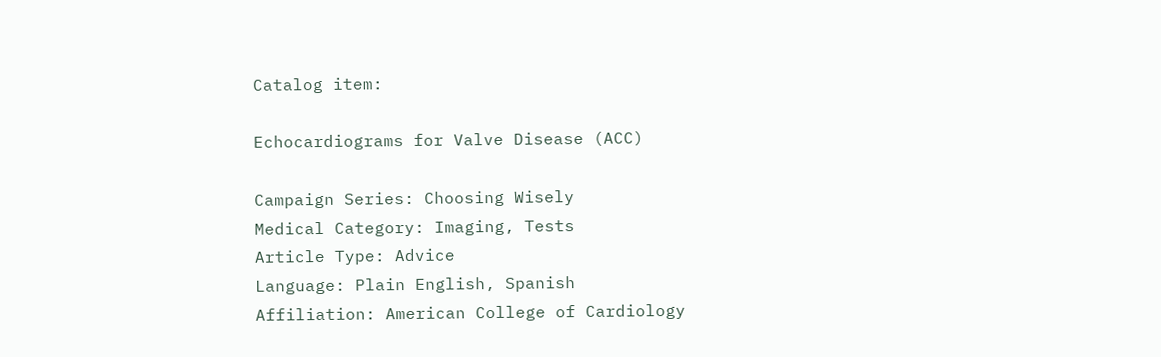Catalog item:

Echocardiograms for Valve Disease (ACC)

Campaign Series: Choosing Wisely
Medical Category: Imaging, Tests
Article Type: Advice
Language: Plain English, Spanish
Affiliation: American College of Cardiology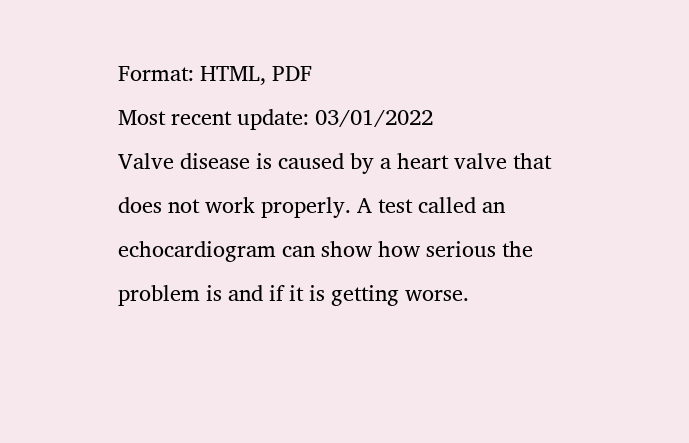Format: HTML, PDF
Most recent update: 03/01/2022
Valve disease is caused by a heart valve that does not work properly. A test called an echocardiogram can show how serious the problem is and if it is getting worse.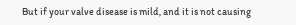But if your valve disease is mild, and it is not causing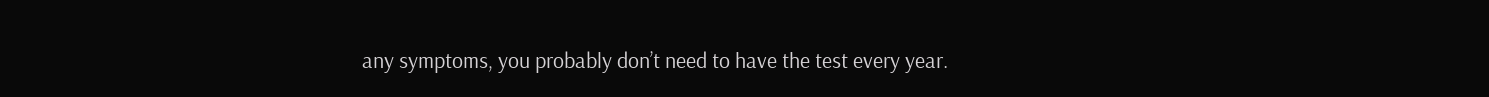any symptoms, you probably don’t need to have the test every year.